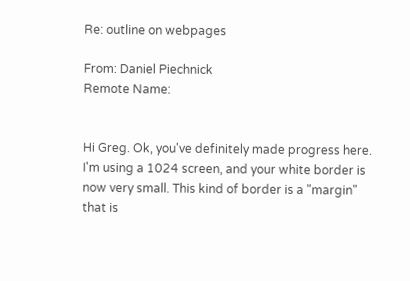Re: outline on webpages

From: Daniel Piechnick
Remote Name:


Hi Greg. Ok, you've definitely made progress here. I'm using a 1024 screen, and your white border is now very small. This kind of border is a "margin" that is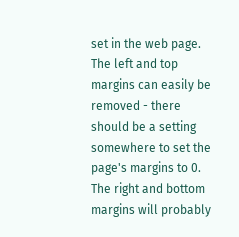set in the web page. The left and top margins can easily be removed - there should be a setting somewhere to set the page's margins to 0. The right and bottom margins will probably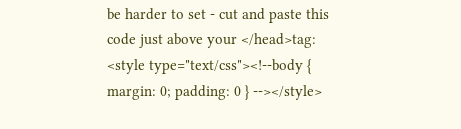be harder to set - cut and paste this code just above your </head>tag: <style type="text/css"><!--body { margin: 0; padding: 0 } --></style>